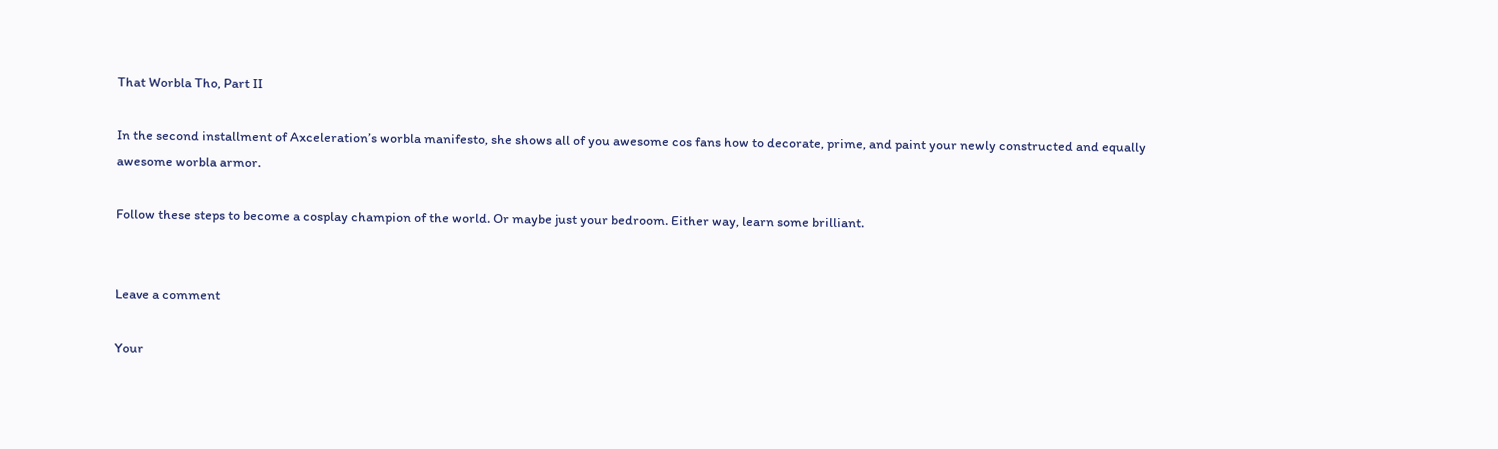That Worbla Tho, Part II

In the second installment of Axceleration’s worbla manifesto, she shows all of you awesome cos fans how to decorate, prime, and paint your newly constructed and equally awesome worbla armor.

Follow these steps to become a cosplay champion of the world. Or maybe just your bedroom. Either way, learn some brilliant.


Leave a comment

Your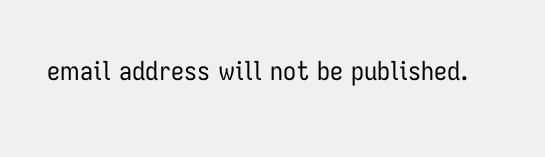email address will not be published.